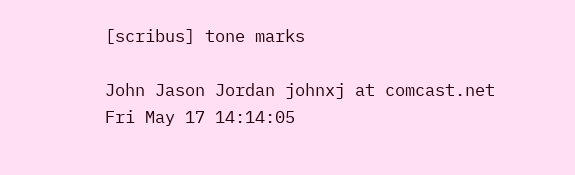[scribus] tone marks

John Jason Jordan johnxj at comcast.net
Fri May 17 14:14:05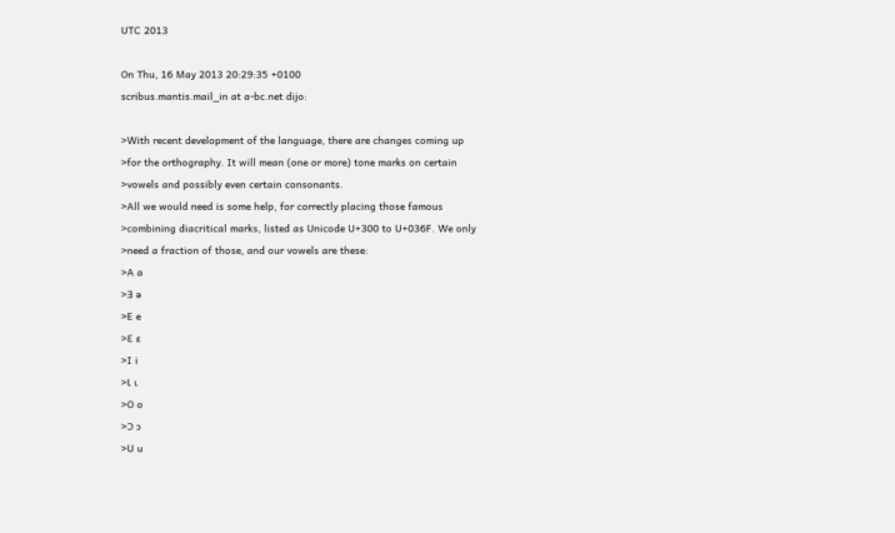UTC 2013

On Thu, 16 May 2013 20:29:35 +0100
scribus.mantis.mail_in at a-bc.net dijo:

>With recent development of the language, there are changes coming up
>for the orthography. It will mean (one or more) tone marks on certain
>vowels and possibly even certain consonants.
>All we would need is some help, for correctly placing those famous
>combining diacritical marks, listed as Unicode U+300 to U+036F. We only
>need a fraction of those, and our vowels are these:
>A a
>Ǝ ǝ
>E e
>Ɛ ɛ
>I i
>Ɩ ɩ
>O o
>Ɔ ɔ
>U u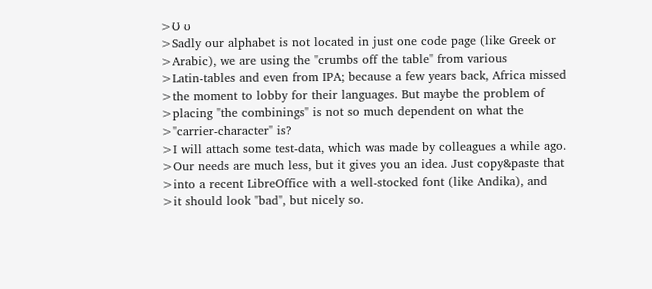>Ʊ ʊ
>Sadly our alphabet is not located in just one code page (like Greek or
>Arabic), we are using the "crumbs off the table" from various
>Latin-tables and even from IPA; because a few years back, Africa missed
>the moment to lobby for their languages. But maybe the problem of
>placing "the combinings" is not so much dependent on what the
>"carrier-character" is?
>I will attach some test-data, which was made by colleagues a while ago.
>Our needs are much less, but it gives you an idea. Just copy&paste that
>into a recent LibreOffice with a well-stocked font (like Andika), and
>it should look "bad", but nicely so.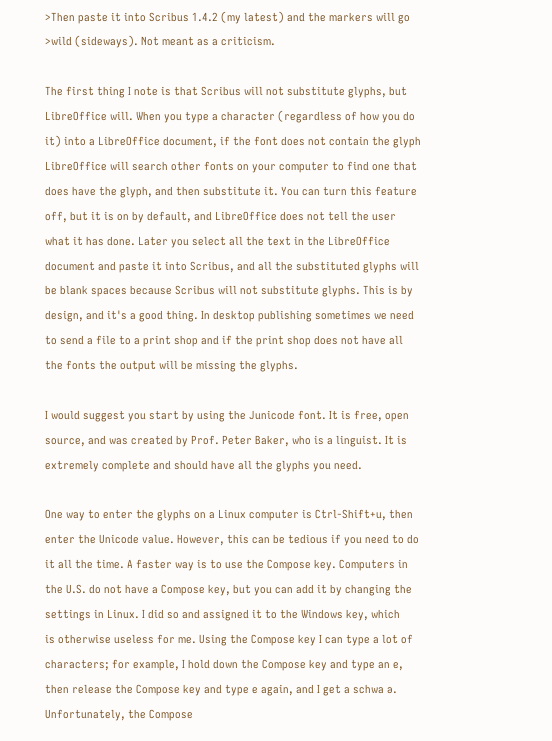>Then paste it into Scribus 1.4.2 (my latest) and the markers will go
>wild (sideways). Not meant as a criticism.

The first thing I note is that Scribus will not substitute glyphs, but
LibreOffice will. When you type a character (regardless of how you do
it) into a LibreOffice document, if the font does not contain the glyph
LibreOffice will search other fonts on your computer to find one that
does have the glyph, and then substitute it. You can turn this feature
off, but it is on by default, and LibreOffice does not tell the user
what it has done. Later you select all the text in the LibreOffice
document and paste it into Scribus, and all the substituted glyphs will
be blank spaces because Scribus will not substitute glyphs. This is by
design, and it's a good thing. In desktop publishing sometimes we need
to send a file to a print shop and if the print shop does not have all
the fonts the output will be missing the glyphs.

I would suggest you start by using the Junicode font. It is free, open
source, and was created by Prof. Peter Baker, who is a linguist. It is
extremely complete and should have all the glyphs you need.

One way to enter the glyphs on a Linux computer is Ctrl-Shift+u, then
enter the Unicode value. However, this can be tedious if you need to do
it all the time. A faster way is to use the Compose key. Computers in
the U.S. do not have a Compose key, but you can add it by changing the
settings in Linux. I did so and assigned it to the Windows key, which
is otherwise useless for me. Using the Compose key I can type a lot of
characters; for example, I hold down the Compose key and type an e,
then release the Compose key and type e again, and I get a schwa ə.
Unfortunately, the Compose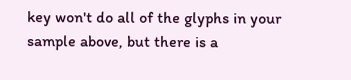key won't do all of the glyphs in your
sample above, but there is a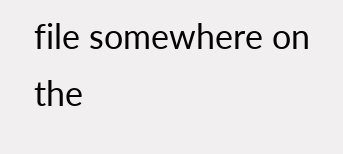file somewhere on the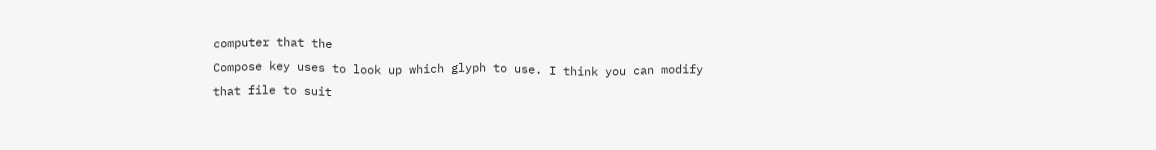computer that the
Compose key uses to look up which glyph to use. I think you can modify
that file to suit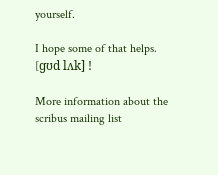yourself.

I hope some of that helps. [ɡʊd lʌk] !

More information about the scribus mailing list